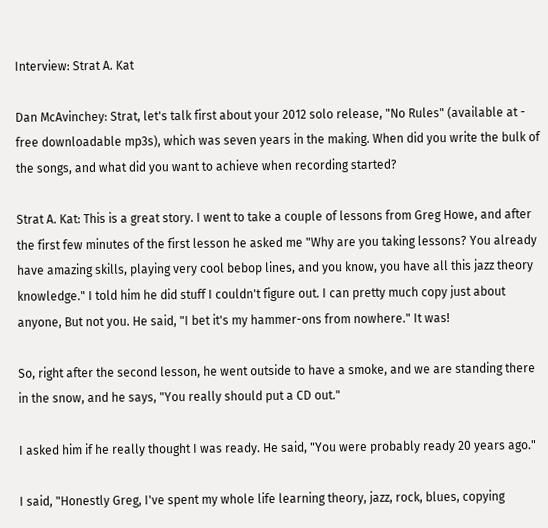Interview: Strat A. Kat

Dan McAvinchey: Strat, let's talk first about your 2012 solo release, "No Rules" (available at - free downloadable mp3s), which was seven years in the making. When did you write the bulk of the songs, and what did you want to achieve when recording started?

Strat A. Kat: This is a great story. I went to take a couple of lessons from Greg Howe, and after the first few minutes of the first lesson he asked me "Why are you taking lessons? You already have amazing skills, playing very cool bebop lines, and you know, you have all this jazz theory knowledge." I told him he did stuff I couldn't figure out. I can pretty much copy just about anyone, But not you. He said, "I bet it's my hammer-ons from nowhere." It was!

So, right after the second lesson, he went outside to have a smoke, and we are standing there in the snow, and he says, "You really should put a CD out."

I asked him if he really thought I was ready. He said, "You were probably ready 20 years ago."

I said, "Honestly Greg, I've spent my whole life learning theory, jazz, rock, blues, copying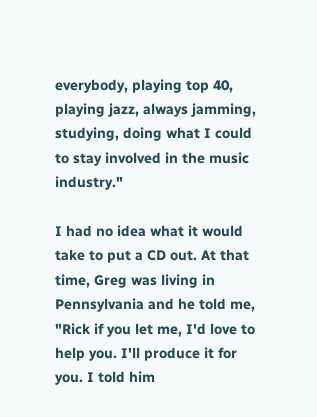everybody, playing top 40, playing jazz, always jamming, studying, doing what I could to stay involved in the music industry."

I had no idea what it would take to put a CD out. At that time, Greg was living in Pennsylvania and he told me, "Rick if you let me, I'd love to help you. I'll produce it for you. I told him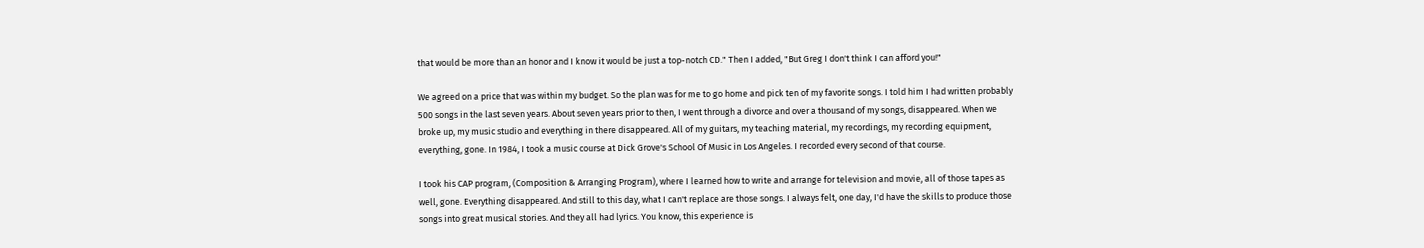that would be more than an honor and I know it would be just a top-notch CD." Then I added, "But Greg I don't think I can afford you!"

We agreed on a price that was within my budget. So the plan was for me to go home and pick ten of my favorite songs. I told him I had written probably 500 songs in the last seven years. About seven years prior to then, I went through a divorce and over a thousand of my songs, disappeared. When we broke up, my music studio and everything in there disappeared. All of my guitars, my teaching material, my recordings, my recording equipment, everything, gone. In 1984, I took a music course at Dick Grove's School Of Music in Los Angeles. I recorded every second of that course.

I took his CAP program, (Composition & Arranging Program), where I learned how to write and arrange for television and movie, all of those tapes as well, gone. Everything disappeared. And still to this day, what I can't replace are those songs. I always felt, one day, I'd have the skills to produce those songs into great musical stories. And they all had lyrics. You know, this experience is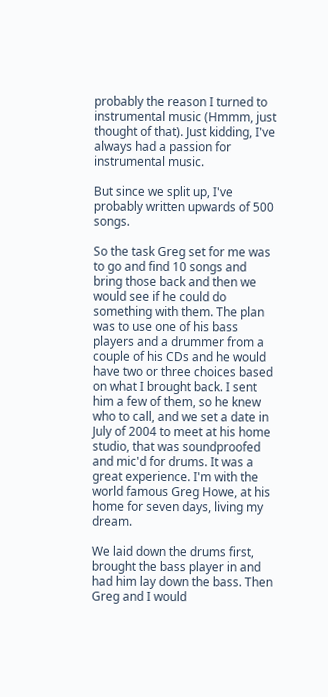probably the reason I turned to instrumental music (Hmmm, just thought of that). Just kidding, I've always had a passion for instrumental music.

But since we split up, I've probably written upwards of 500 songs.

So the task Greg set for me was to go and find 10 songs and bring those back and then we would see if he could do something with them. The plan was to use one of his bass players and a drummer from a couple of his CDs and he would have two or three choices based on what I brought back. I sent him a few of them, so he knew who to call, and we set a date in July of 2004 to meet at his home studio, that was soundproofed and mic'd for drums. It was a great experience. I'm with the world famous Greg Howe, at his home for seven days, living my dream.

We laid down the drums first, brought the bass player in and had him lay down the bass. Then Greg and I would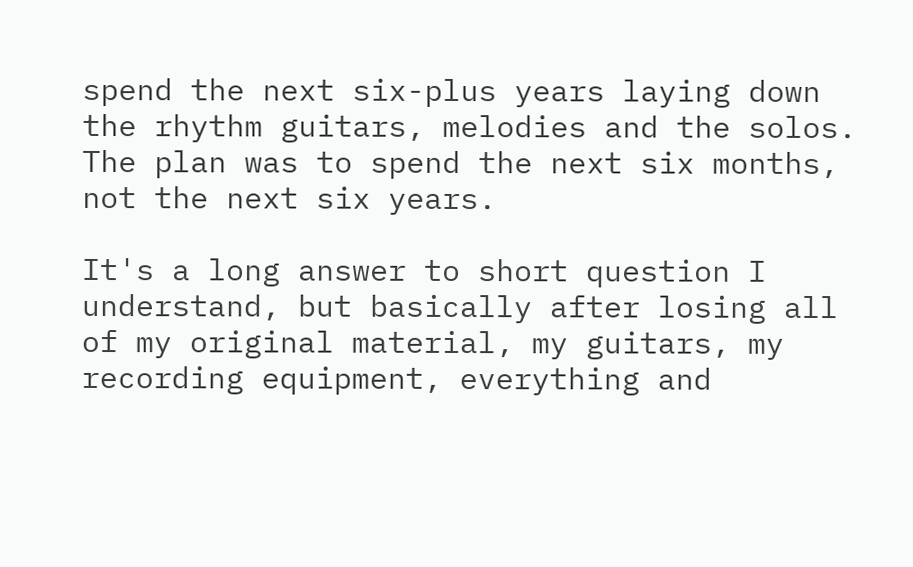spend the next six-plus years laying down the rhythm guitars, melodies and the solos. The plan was to spend the next six months, not the next six years.

It's a long answer to short question I understand, but basically after losing all of my original material, my guitars, my recording equipment, everything and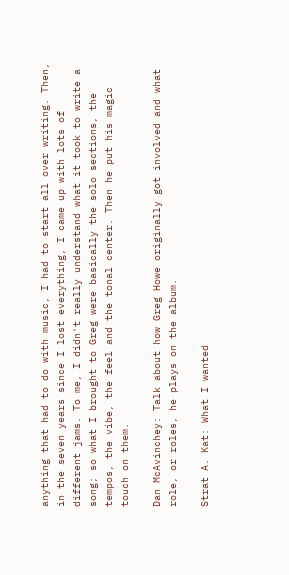anything that had to do with music, I had to start all over writing. Then, in the seven years since I lost everything, I came up with lots of different jams. To me, I didn't really understand what it took to write a song; so what I brought to Greg were basically the solo sections, the tempos, the vibe, the feel and the tonal center. Then he put his magic touch on them.

Dan McAvinchey: Talk about how Greg Howe originally got involved and what role, or roles, he plays on the album.

Strat A. Kat: What I wanted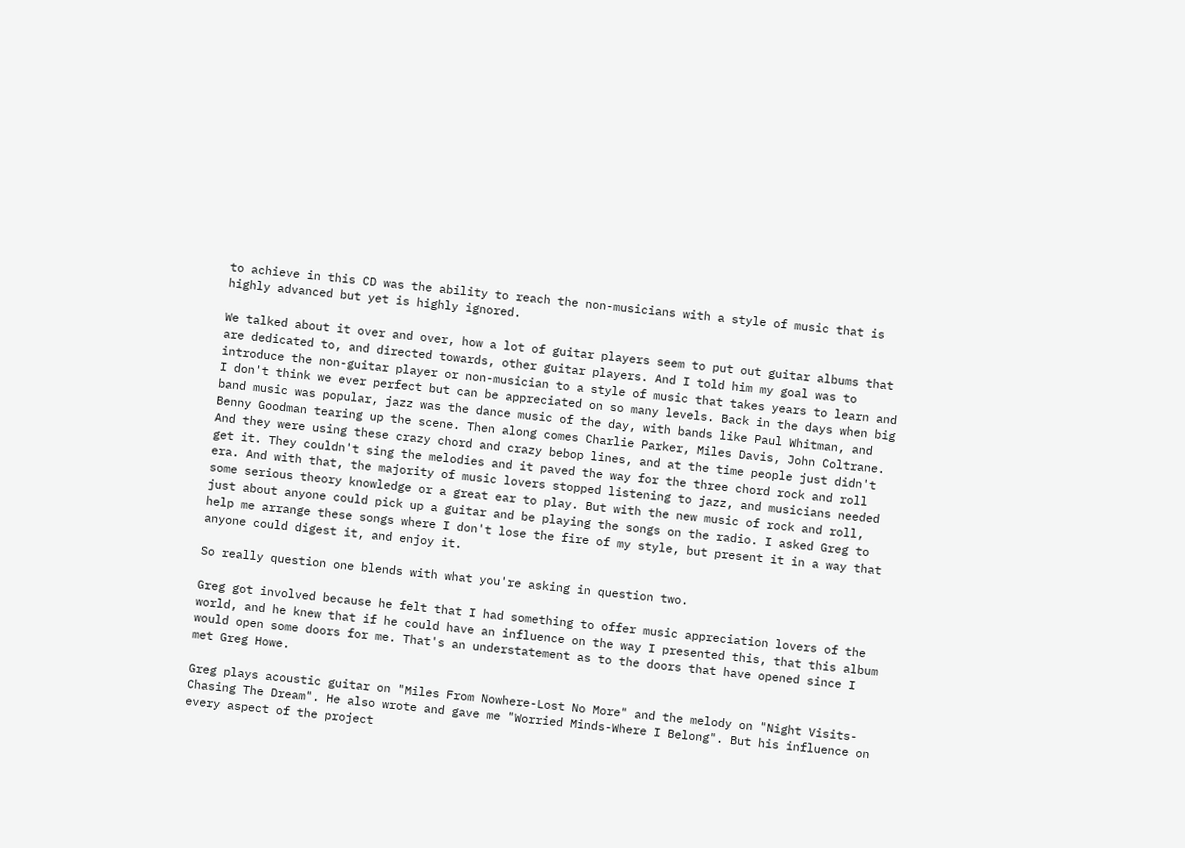to achieve in this CD was the ability to reach the non-musicians with a style of music that is highly advanced but yet is highly ignored.

We talked about it over and over, how a lot of guitar players seem to put out guitar albums that are dedicated to, and directed towards, other guitar players. And I told him my goal was to introduce the non-guitar player or non-musician to a style of music that takes years to learn and I don't think we ever perfect but can be appreciated on so many levels. Back in the days when big band music was popular, jazz was the dance music of the day, with bands like Paul Whitman, and Benny Goodman tearing up the scene. Then along comes Charlie Parker, Miles Davis, John Coltrane. And they were using these crazy chord and crazy bebop lines, and at the time people just didn't get it. They couldn't sing the melodies and it paved the way for the three chord rock and roll era. And with that, the majority of music lovers stopped listening to jazz, and musicians needed some serious theory knowledge or a great ear to play. But with the new music of rock and roll, just about anyone could pick up a guitar and be playing the songs on the radio. I asked Greg to help me arrange these songs where I don't lose the fire of my style, but present it in a way that anyone could digest it, and enjoy it.

So really question one blends with what you're asking in question two.

Greg got involved because he felt that I had something to offer music appreciation lovers of the world, and he knew that if he could have an influence on the way I presented this, that this album would open some doors for me. That's an understatement as to the doors that have opened since I met Greg Howe.

Greg plays acoustic guitar on "Miles From Nowhere-Lost No More" and the melody on "Night Visits-Chasing The Dream". He also wrote and gave me "Worried Minds-Where I Belong". But his influence on every aspect of the project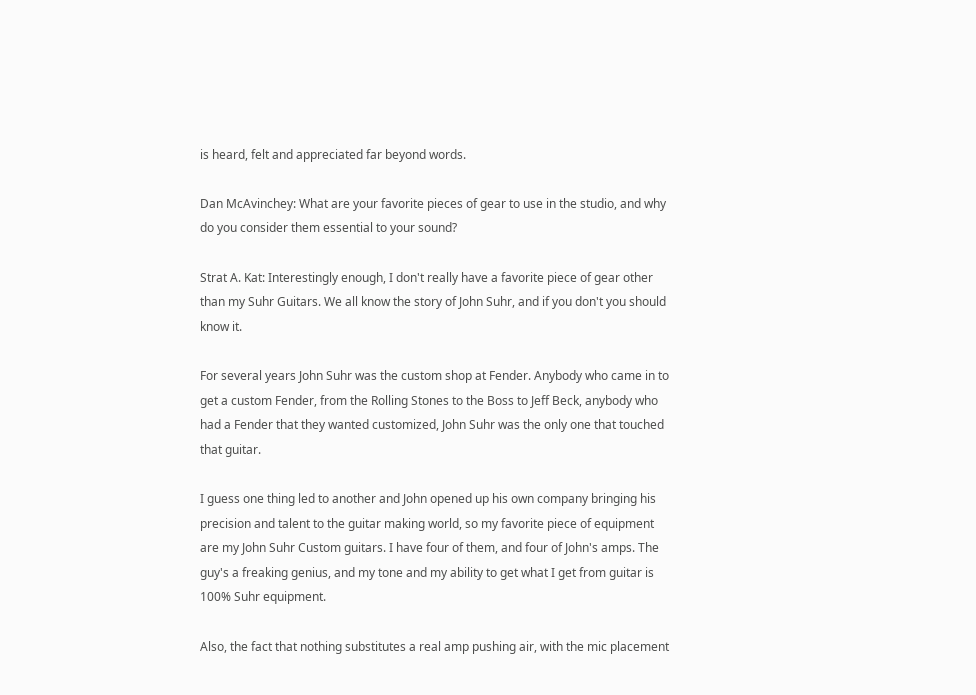is heard, felt and appreciated far beyond words.

Dan McAvinchey: What are your favorite pieces of gear to use in the studio, and why do you consider them essential to your sound?

Strat A. Kat: Interestingly enough, I don't really have a favorite piece of gear other than my Suhr Guitars. We all know the story of John Suhr, and if you don't you should know it.

For several years John Suhr was the custom shop at Fender. Anybody who came in to get a custom Fender, from the Rolling Stones to the Boss to Jeff Beck, anybody who had a Fender that they wanted customized, John Suhr was the only one that touched that guitar.

I guess one thing led to another and John opened up his own company bringing his precision and talent to the guitar making world, so my favorite piece of equipment are my John Suhr Custom guitars. I have four of them, and four of John's amps. The guy's a freaking genius, and my tone and my ability to get what I get from guitar is 100% Suhr equipment.

Also, the fact that nothing substitutes a real amp pushing air, with the mic placement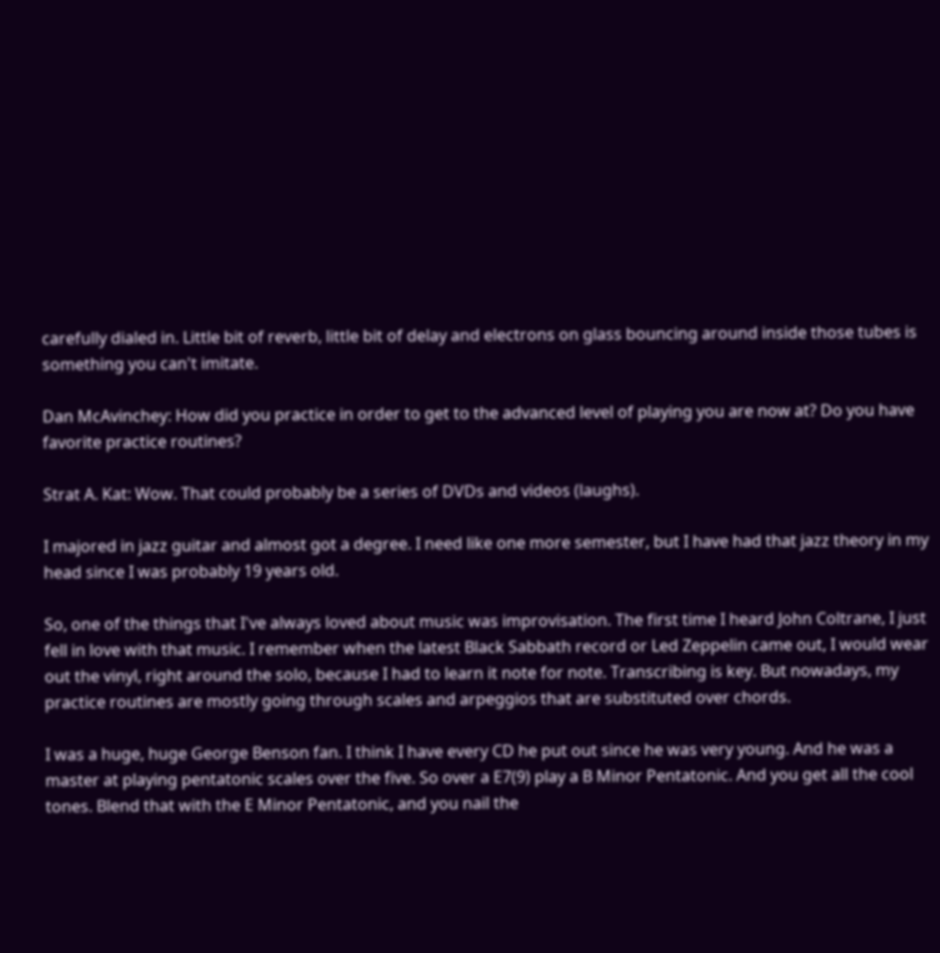carefully dialed in. Little bit of reverb, little bit of delay and electrons on glass bouncing around inside those tubes is something you can't imitate.

Dan McAvinchey: How did you practice in order to get to the advanced level of playing you are now at? Do you have favorite practice routines?

Strat A. Kat: Wow. That could probably be a series of DVDs and videos (laughs).

I majored in jazz guitar and almost got a degree. I need like one more semester, but I have had that jazz theory in my head since I was probably 19 years old.

So, one of the things that I've always loved about music was improvisation. The first time I heard John Coltrane, I just fell in love with that music. I remember when the latest Black Sabbath record or Led Zeppelin came out, I would wear out the vinyl, right around the solo, because I had to learn it note for note. Transcribing is key. But nowadays, my practice routines are mostly going through scales and arpeggios that are substituted over chords.

I was a huge, huge George Benson fan. I think I have every CD he put out since he was very young. And he was a master at playing pentatonic scales over the five. So over a E7(9) play a B Minor Pentatonic. And you get all the cool tones. Blend that with the E Minor Pentatonic, and you nail the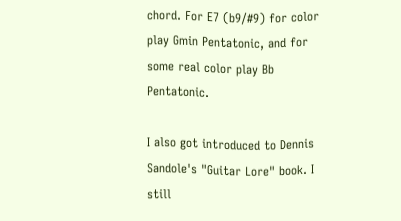chord. For E7 (b9/#9) for color play Gmin Pentatonic, and for some real color play Bb Pentatonic.

I also got introduced to Dennis Sandole's "Guitar Lore" book. I still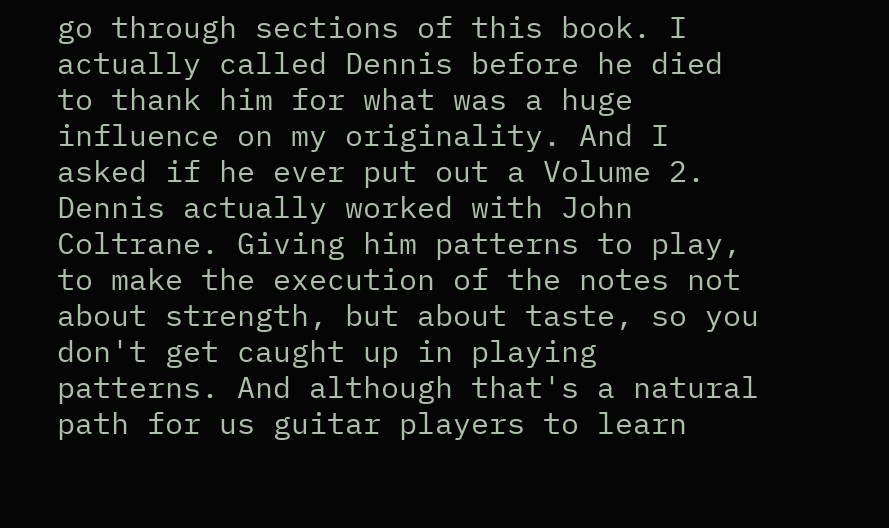go through sections of this book. I actually called Dennis before he died to thank him for what was a huge influence on my originality. And I asked if he ever put out a Volume 2. Dennis actually worked with John Coltrane. Giving him patterns to play, to make the execution of the notes not about strength, but about taste, so you don't get caught up in playing patterns. And although that's a natural path for us guitar players to learn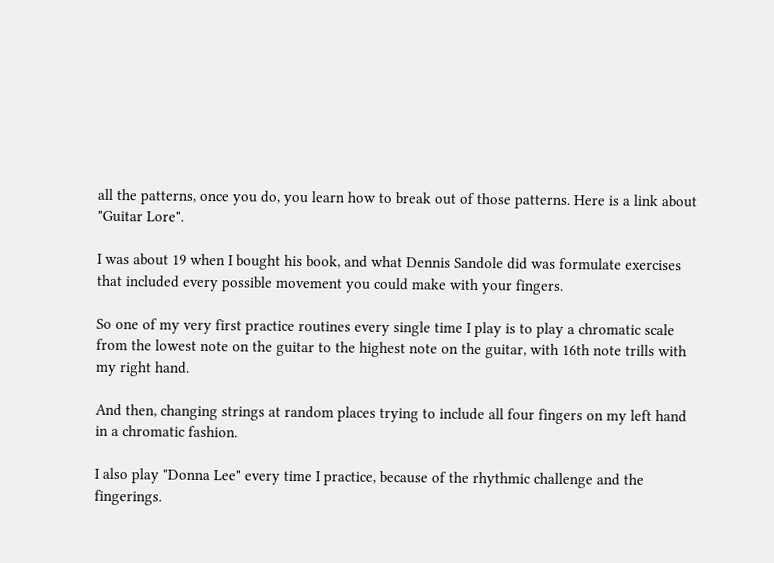all the patterns, once you do, you learn how to break out of those patterns. Here is a link about "Guitar Lore".

I was about 19 when I bought his book, and what Dennis Sandole did was formulate exercises that included every possible movement you could make with your fingers.

So one of my very first practice routines every single time I play is to play a chromatic scale from the lowest note on the guitar to the highest note on the guitar, with 16th note trills with my right hand.

And then, changing strings at random places trying to include all four fingers on my left hand in a chromatic fashion.

I also play "Donna Lee" every time I practice, because of the rhythmic challenge and the fingerings.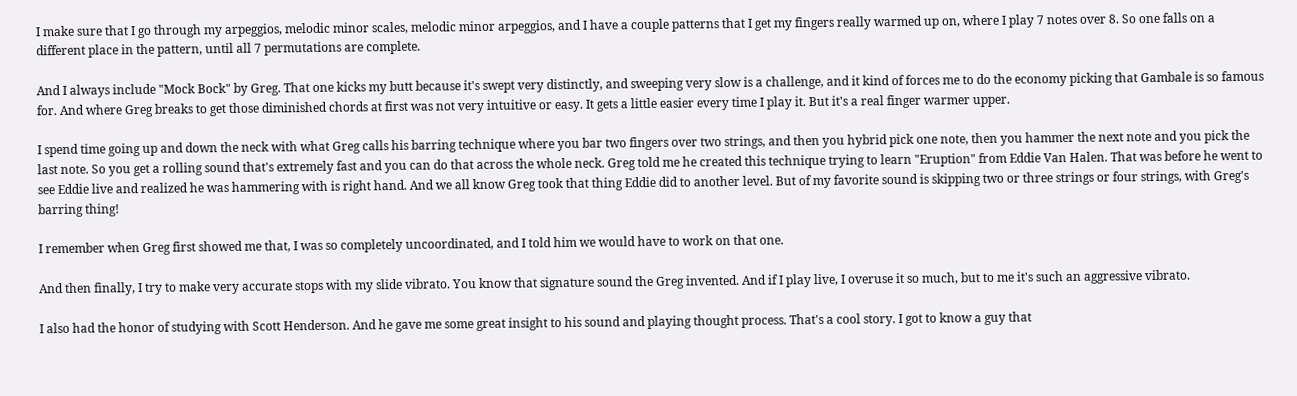I make sure that I go through my arpeggios, melodic minor scales, melodic minor arpeggios, and I have a couple patterns that I get my fingers really warmed up on, where I play 7 notes over 8. So one falls on a different place in the pattern, until all 7 permutations are complete.

And I always include "Mock Bock" by Greg. That one kicks my butt because it's swept very distinctly, and sweeping very slow is a challenge, and it kind of forces me to do the economy picking that Gambale is so famous for. And where Greg breaks to get those diminished chords at first was not very intuitive or easy. It gets a little easier every time I play it. But it's a real finger warmer upper.

I spend time going up and down the neck with what Greg calls his barring technique where you bar two fingers over two strings, and then you hybrid pick one note, then you hammer the next note and you pick the last note. So you get a rolling sound that's extremely fast and you can do that across the whole neck. Greg told me he created this technique trying to learn "Eruption" from Eddie Van Halen. That was before he went to see Eddie live and realized he was hammering with is right hand. And we all know Greg took that thing Eddie did to another level. But of my favorite sound is skipping two or three strings or four strings, with Greg's barring thing!

I remember when Greg first showed me that, I was so completely uncoordinated, and I told him we would have to work on that one.

And then finally, I try to make very accurate stops with my slide vibrato. You know that signature sound the Greg invented. And if I play live, I overuse it so much, but to me it's such an aggressive vibrato.

I also had the honor of studying with Scott Henderson. And he gave me some great insight to his sound and playing thought process. That's a cool story. I got to know a guy that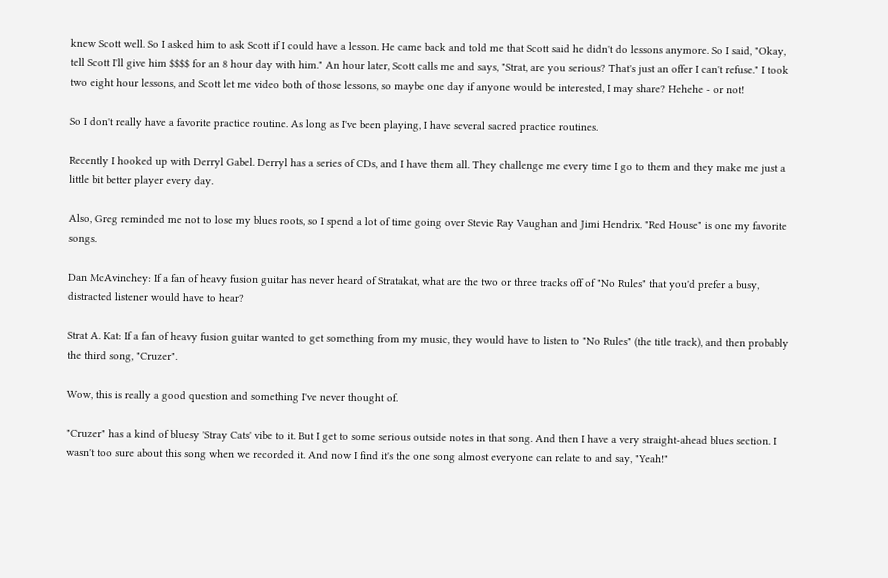knew Scott well. So I asked him to ask Scott if I could have a lesson. He came back and told me that Scott said he didn't do lessons anymore. So I said, "Okay, tell Scott I'll give him $$$$ for an 8 hour day with him." An hour later, Scott calls me and says, "Strat, are you serious? That's just an offer I can't refuse." I took two eight hour lessons, and Scott let me video both of those lessons, so maybe one day if anyone would be interested, I may share? Hehehe - or not!

So I don't really have a favorite practice routine. As long as I've been playing, I have several sacred practice routines.

Recently I hooked up with Derryl Gabel. Derryl has a series of CDs, and I have them all. They challenge me every time I go to them and they make me just a little bit better player every day.

Also, Greg reminded me not to lose my blues roots, so I spend a lot of time going over Stevie Ray Vaughan and Jimi Hendrix. "Red House" is one my favorite songs.

Dan McAvinchey: If a fan of heavy fusion guitar has never heard of Stratakat, what are the two or three tracks off of "No Rules" that you'd prefer a busy, distracted listener would have to hear?

Strat A. Kat: If a fan of heavy fusion guitar wanted to get something from my music, they would have to listen to "No Rules" (the title track), and then probably the third song, "Cruzer".

Wow, this is really a good question and something I've never thought of.

"Cruzer" has a kind of bluesy 'Stray Cats' vibe to it. But I get to some serious outside notes in that song. And then I have a very straight-ahead blues section. I wasn't too sure about this song when we recorded it. And now I find it's the one song almost everyone can relate to and say, "Yeah!"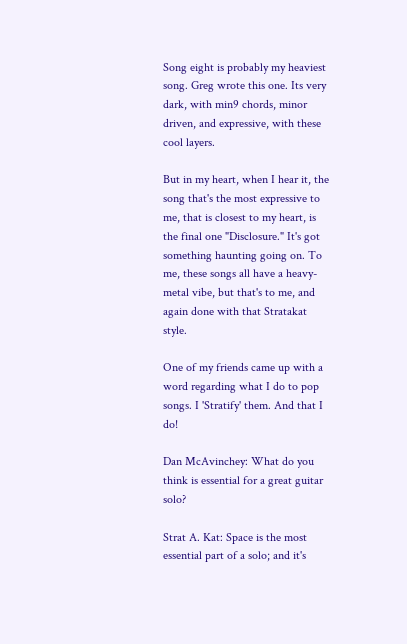Song eight is probably my heaviest song. Greg wrote this one. Its very dark, with min9 chords, minor driven, and expressive, with these cool layers.

But in my heart, when I hear it, the song that's the most expressive to me, that is closest to my heart, is the final one "Disclosure." It's got something haunting going on. To me, these songs all have a heavy-metal vibe, but that's to me, and again done with that Stratakat style.

One of my friends came up with a word regarding what I do to pop songs. I 'Stratify' them. And that I do!

Dan McAvinchey: What do you think is essential for a great guitar solo?

Strat A. Kat: Space is the most essential part of a solo; and it's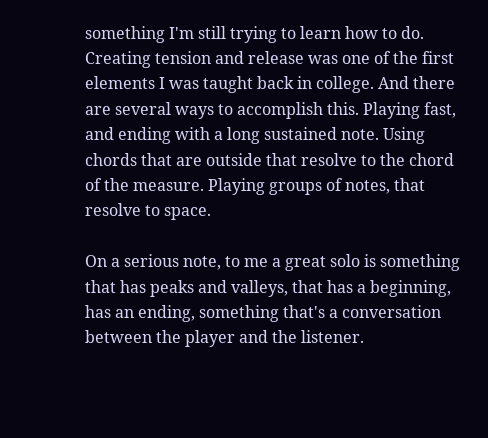something I'm still trying to learn how to do. Creating tension and release was one of the first elements I was taught back in college. And there are several ways to accomplish this. Playing fast, and ending with a long sustained note. Using chords that are outside that resolve to the chord of the measure. Playing groups of notes, that resolve to space.

On a serious note, to me a great solo is something that has peaks and valleys, that has a beginning, has an ending, something that's a conversation between the player and the listener.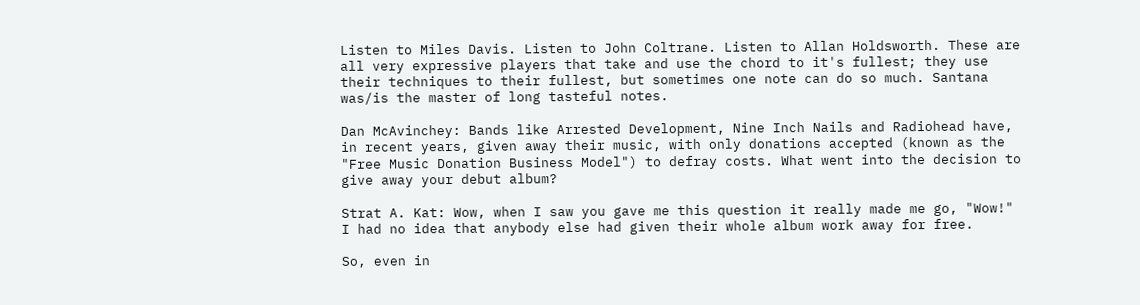Listen to Miles Davis. Listen to John Coltrane. Listen to Allan Holdsworth. These are all very expressive players that take and use the chord to it's fullest; they use their techniques to their fullest, but sometimes one note can do so much. Santana was/is the master of long tasteful notes.

Dan McAvinchey: Bands like Arrested Development, Nine Inch Nails and Radiohead have, in recent years, given away their music, with only donations accepted (known as the "Free Music Donation Business Model") to defray costs. What went into the decision to give away your debut album?

Strat A. Kat: Wow, when I saw you gave me this question it really made me go, "Wow!" I had no idea that anybody else had given their whole album work away for free.

So, even in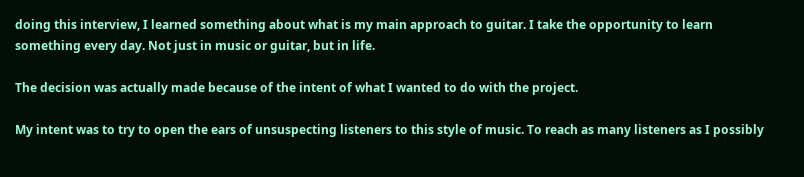doing this interview, I learned something about what is my main approach to guitar. I take the opportunity to learn something every day. Not just in music or guitar, but in life.

The decision was actually made because of the intent of what I wanted to do with the project.

My intent was to try to open the ears of unsuspecting listeners to this style of music. To reach as many listeners as I possibly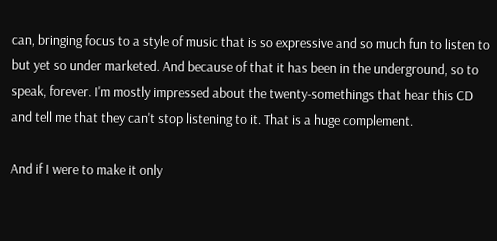can, bringing focus to a style of music that is so expressive and so much fun to listen to but yet so under marketed. And because of that it has been in the underground, so to speak, forever. I'm mostly impressed about the twenty-somethings that hear this CD and tell me that they can't stop listening to it. That is a huge complement.

And if I were to make it only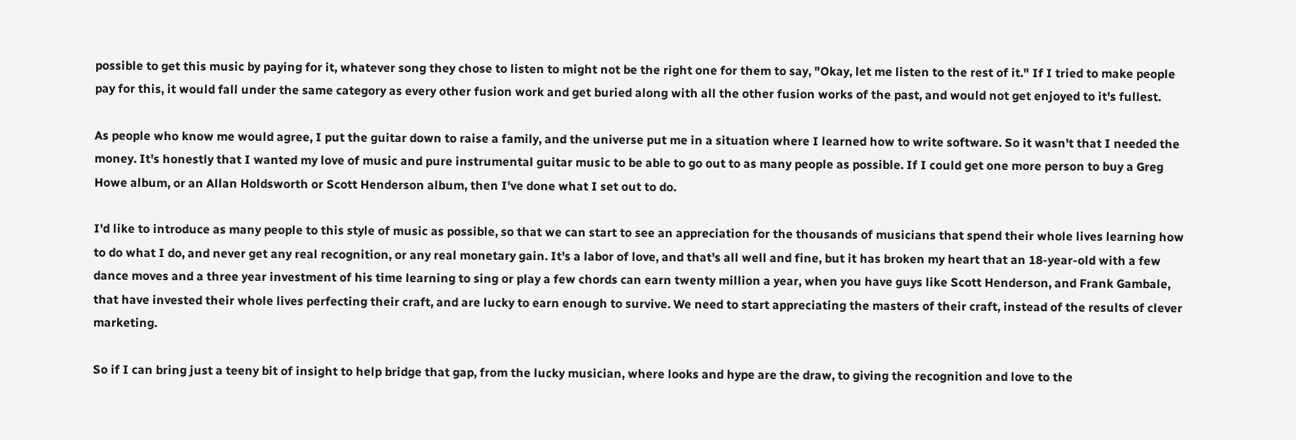possible to get this music by paying for it, whatever song they chose to listen to might not be the right one for them to say, "Okay, let me listen to the rest of it." If I tried to make people pay for this, it would fall under the same category as every other fusion work and get buried along with all the other fusion works of the past, and would not get enjoyed to it's fullest.

As people who know me would agree, I put the guitar down to raise a family, and the universe put me in a situation where I learned how to write software. So it wasn't that I needed the money. It's honestly that I wanted my love of music and pure instrumental guitar music to be able to go out to as many people as possible. If I could get one more person to buy a Greg Howe album, or an Allan Holdsworth or Scott Henderson album, then I've done what I set out to do.

I'd like to introduce as many people to this style of music as possible, so that we can start to see an appreciation for the thousands of musicians that spend their whole lives learning how to do what I do, and never get any real recognition, or any real monetary gain. It's a labor of love, and that's all well and fine, but it has broken my heart that an 18-year-old with a few dance moves and a three year investment of his time learning to sing or play a few chords can earn twenty million a year, when you have guys like Scott Henderson, and Frank Gambale, that have invested their whole lives perfecting their craft, and are lucky to earn enough to survive. We need to start appreciating the masters of their craft, instead of the results of clever marketing.

So if I can bring just a teeny bit of insight to help bridge that gap, from the lucky musician, where looks and hype are the draw, to giving the recognition and love to the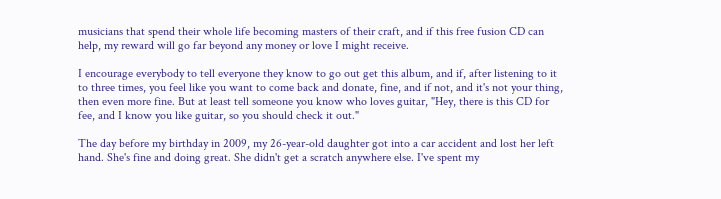musicians that spend their whole life becoming masters of their craft, and if this free fusion CD can help, my reward will go far beyond any money or love I might receive.

I encourage everybody to tell everyone they know to go out get this album, and if, after listening to it to three times, you feel like you want to come back and donate, fine, and if not, and it's not your thing, then even more fine. But at least tell someone you know who loves guitar, "Hey, there is this CD for fee, and I know you like guitar, so you should check it out."

The day before my birthday in 2009, my 26-year-old daughter got into a car accident and lost her left hand. She's fine and doing great. She didn't get a scratch anywhere else. I've spent my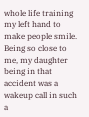whole life training my left hand to make people smile. Being so close to me, my daughter being in that accident was a wakeup call in such a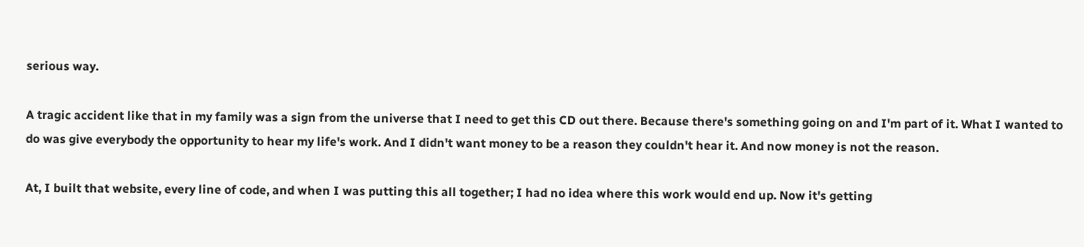serious way.

A tragic accident like that in my family was a sign from the universe that I need to get this CD out there. Because there's something going on and I'm part of it. What I wanted to do was give everybody the opportunity to hear my life's work. And I didn't want money to be a reason they couldn't hear it. And now money is not the reason.

At, I built that website, every line of code, and when I was putting this all together; I had no idea where this work would end up. Now it's getting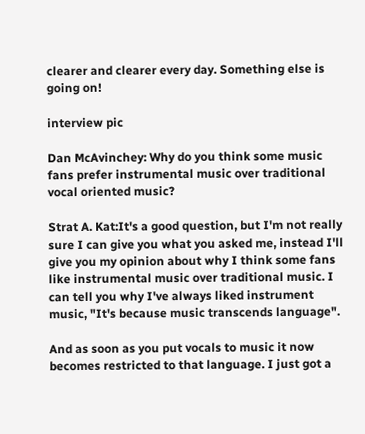clearer and clearer every day. Something else is going on!

interview pic

Dan McAvinchey: Why do you think some music fans prefer instrumental music over traditional vocal oriented music?

Strat A. Kat:It's a good question, but I'm not really sure I can give you what you asked me, instead I'll give you my opinion about why I think some fans like instrumental music over traditional music. I can tell you why I've always liked instrument music, "It's because music transcends language".

And as soon as you put vocals to music it now becomes restricted to that language. I just got a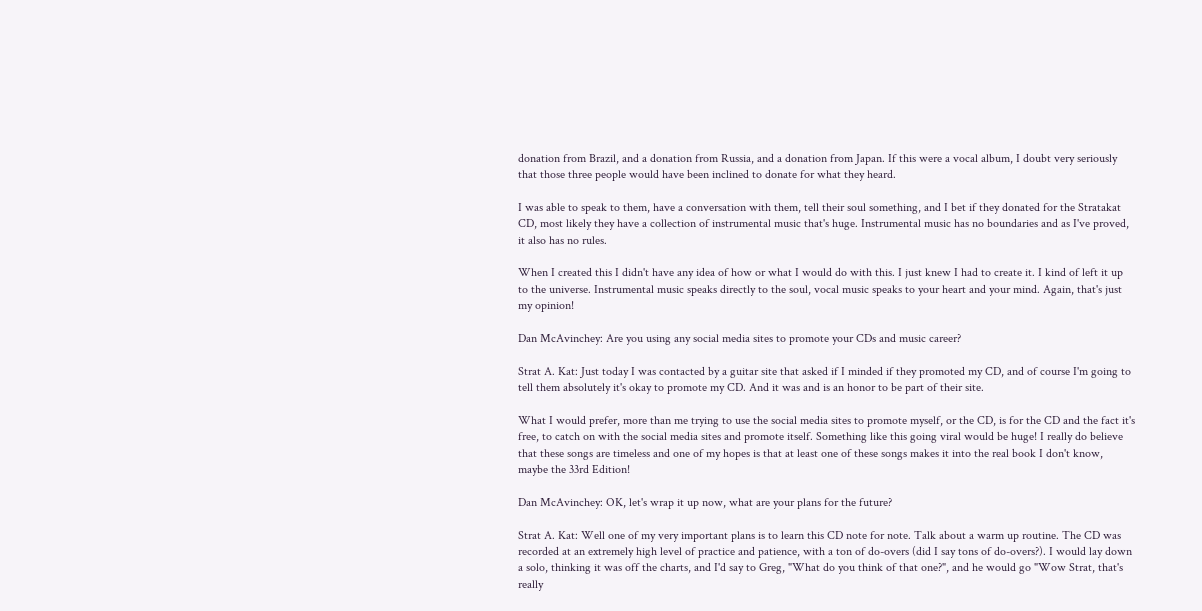donation from Brazil, and a donation from Russia, and a donation from Japan. If this were a vocal album, I doubt very seriously that those three people would have been inclined to donate for what they heard.

I was able to speak to them, have a conversation with them, tell their soul something, and I bet if they donated for the Stratakat CD, most likely they have a collection of instrumental music that's huge. Instrumental music has no boundaries and as I've proved, it also has no rules.

When I created this I didn't have any idea of how or what I would do with this. I just knew I had to create it. I kind of left it up to the universe. Instrumental music speaks directly to the soul, vocal music speaks to your heart and your mind. Again, that's just my opinion!

Dan McAvinchey: Are you using any social media sites to promote your CDs and music career?

Strat A. Kat: Just today I was contacted by a guitar site that asked if I minded if they promoted my CD, and of course I'm going to tell them absolutely it's okay to promote my CD. And it was and is an honor to be part of their site.

What I would prefer, more than me trying to use the social media sites to promote myself, or the CD, is for the CD and the fact it's free, to catch on with the social media sites and promote itself. Something like this going viral would be huge! I really do believe that these songs are timeless and one of my hopes is that at least one of these songs makes it into the real book I don't know, maybe the 33rd Edition!

Dan McAvinchey: OK, let's wrap it up now, what are your plans for the future?

Strat A. Kat: Well one of my very important plans is to learn this CD note for note. Talk about a warm up routine. The CD was recorded at an extremely high level of practice and patience, with a ton of do-overs (did I say tons of do-overs?). I would lay down a solo, thinking it was off the charts, and I'd say to Greg, "What do you think of that one?", and he would go "Wow Strat, that's really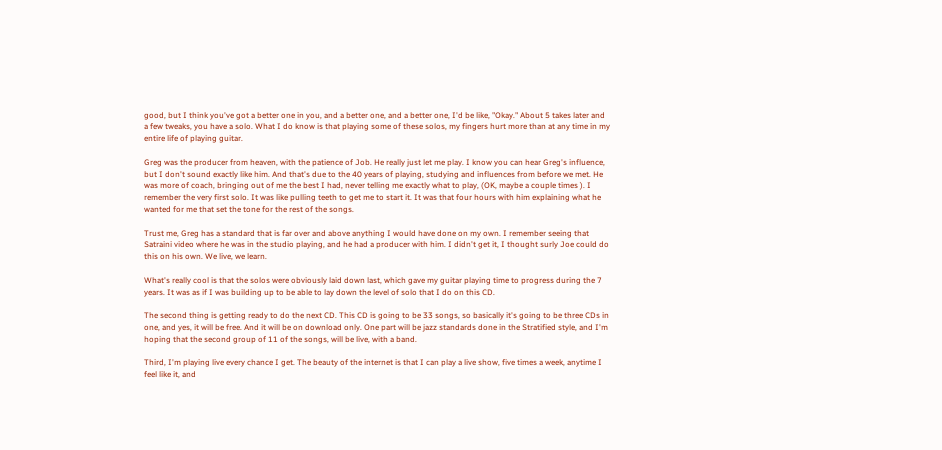good, but I think you've got a better one in you, and a better one, and a better one, I'd be like, "Okay." About 5 takes later and a few tweaks, you have a solo. What I do know is that playing some of these solos, my fingers hurt more than at any time in my entire life of playing guitar.

Greg was the producer from heaven, with the patience of Job. He really just let me play. I know you can hear Greg's influence, but I don't sound exactly like him. And that's due to the 40 years of playing, studying and influences from before we met. He was more of coach, bringing out of me the best I had, never telling me exactly what to play, (OK, maybe a couple times ). I remember the very first solo. It was like pulling teeth to get me to start it. It was that four hours with him explaining what he wanted for me that set the tone for the rest of the songs.

Trust me, Greg has a standard that is far over and above anything I would have done on my own. I remember seeing that Satraini video where he was in the studio playing, and he had a producer with him. I didn't get it, I thought surly Joe could do this on his own. We live, we learn.

What's really cool is that the solos were obviously laid down last, which gave my guitar playing time to progress during the 7 years. It was as if I was building up to be able to lay down the level of solo that I do on this CD.

The second thing is getting ready to do the next CD. This CD is going to be 33 songs, so basically it's going to be three CDs in one, and yes, it will be free. And it will be on download only. One part will be jazz standards done in the Stratified style, and I'm hoping that the second group of 11 of the songs, will be live, with a band.

Third, I'm playing live every chance I get. The beauty of the internet is that I can play a live show, five times a week, anytime I feel like it, and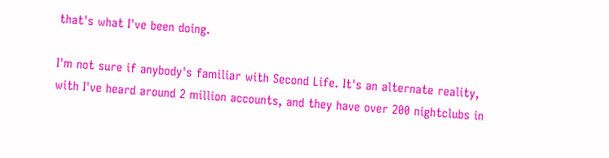that's what I've been doing.

I'm not sure if anybody's familiar with Second Life. It's an alternate reality, with I've heard around 2 million accounts, and they have over 200 nightclubs in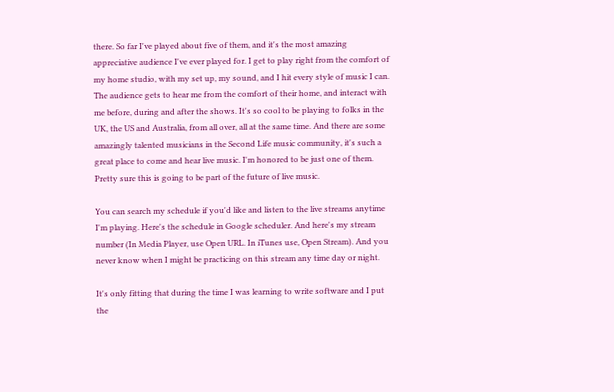there. So far I've played about five of them, and it's the most amazing appreciative audience I've ever played for. I get to play right from the comfort of my home studio, with my set up, my sound, and I hit every style of music I can. The audience gets to hear me from the comfort of their home, and interact with me before, during and after the shows. It's so cool to be playing to folks in the UK, the US and Australia, from all over, all at the same time. And there are some amazingly talented musicians in the Second Life music community, it's such a great place to come and hear live music. I'm honored to be just one of them. Pretty sure this is going to be part of the future of live music.

You can search my schedule if you'd like and listen to the live streams anytime I'm playing. Here's the schedule in Google scheduler. And here's my stream number (In Media Player, use Open URL. In iTunes use, Open Stream). And you never know when I might be practicing on this stream any time day or night.

It's only fitting that during the time I was learning to write software and I put the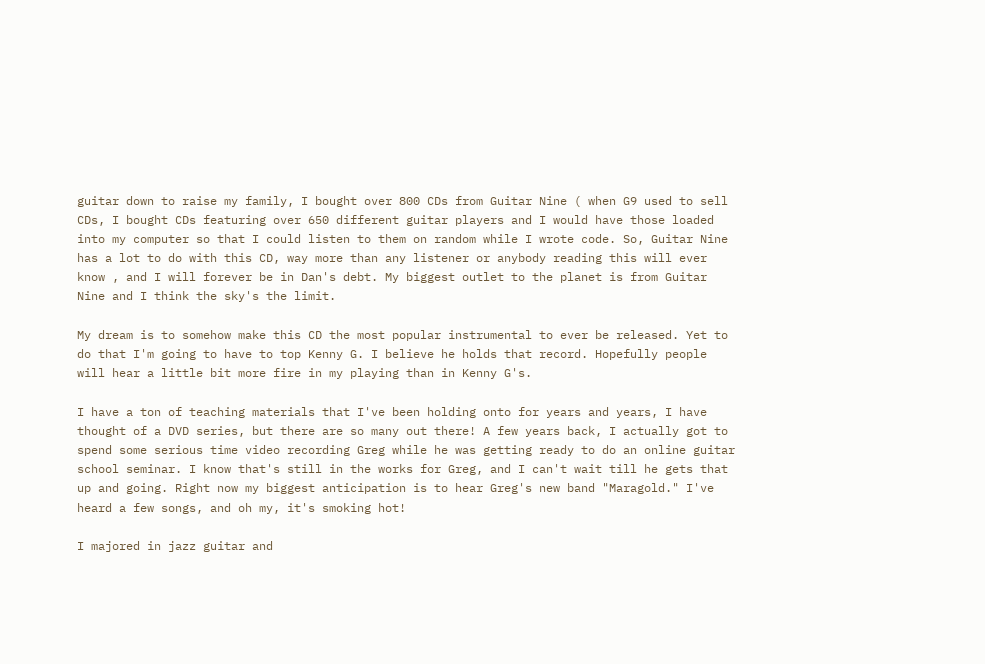guitar down to raise my family, I bought over 800 CDs from Guitar Nine ( when G9 used to sell CDs, I bought CDs featuring over 650 different guitar players and I would have those loaded into my computer so that I could listen to them on random while I wrote code. So, Guitar Nine has a lot to do with this CD, way more than any listener or anybody reading this will ever know , and I will forever be in Dan's debt. My biggest outlet to the planet is from Guitar Nine and I think the sky's the limit.

My dream is to somehow make this CD the most popular instrumental to ever be released. Yet to do that I'm going to have to top Kenny G. I believe he holds that record. Hopefully people will hear a little bit more fire in my playing than in Kenny G's.

I have a ton of teaching materials that I've been holding onto for years and years, I have thought of a DVD series, but there are so many out there! A few years back, I actually got to spend some serious time video recording Greg while he was getting ready to do an online guitar school seminar. I know that's still in the works for Greg, and I can't wait till he gets that up and going. Right now my biggest anticipation is to hear Greg's new band "Maragold." I've heard a few songs, and oh my, it's smoking hot!

I majored in jazz guitar and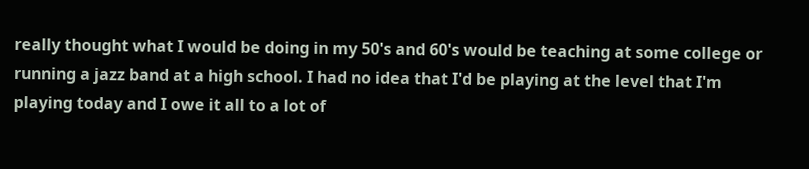really thought what I would be doing in my 50's and 60's would be teaching at some college or running a jazz band at a high school. I had no idea that I'd be playing at the level that I'm playing today and I owe it all to a lot of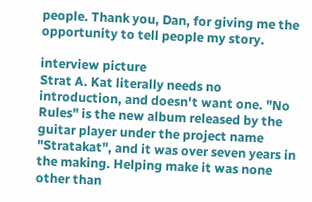people. Thank you, Dan, for giving me the opportunity to tell people my story.

interview picture
Strat A. Kat literally needs no introduction, and doesn't want one. "No Rules" is the new album released by the guitar player under the project name "Stratakat", and it was over seven years in the making. Helping make it was none other than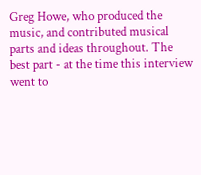Greg Howe, who produced the music, and contributed musical parts and ideas throughout. The best part - at the time this interview went to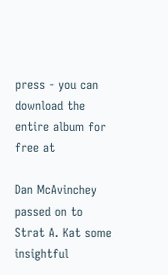press - you can download the entire album for free at

Dan McAvinchey passed on to Strat A. Kat some insightful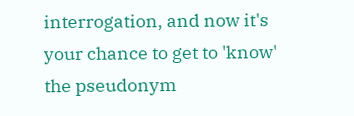interrogation, and now it's your chance to get to 'know' the pseudonym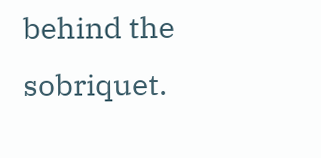behind the sobriquet.